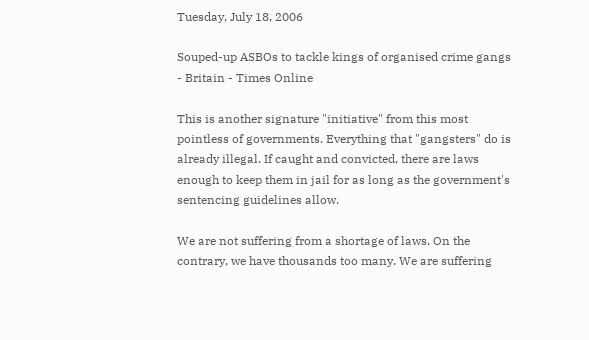Tuesday, July 18, 2006

Souped-up ASBOs to tackle kings of organised crime gangs - Britain - Times Online

This is another signature "initiative" from this most pointless of governments. Everything that "gangsters" do is already illegal. If caught and convicted, there are laws enough to keep them in jail for as long as the government's sentencing guidelines allow.

We are not suffering from a shortage of laws. On the contrary, we have thousands too many. We are suffering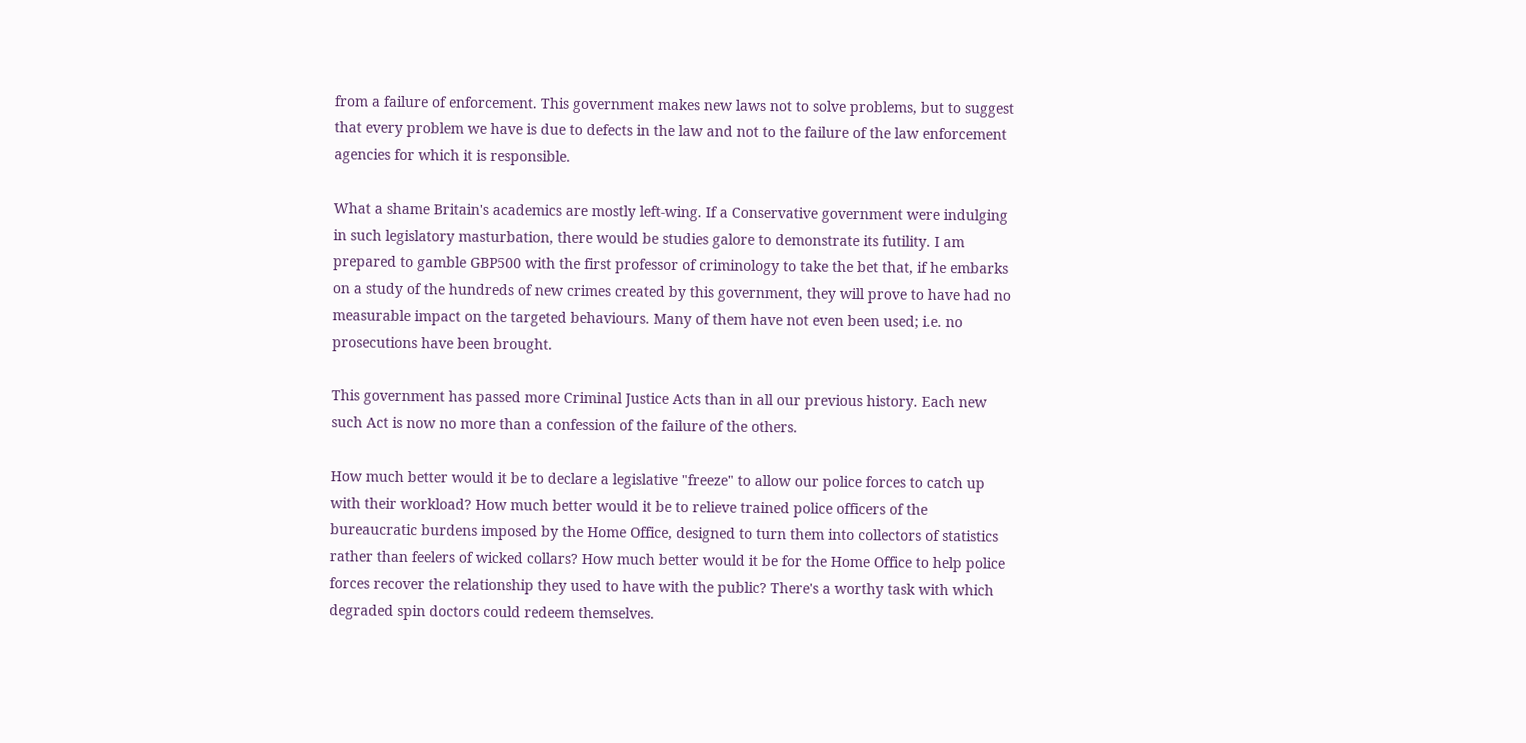from a failure of enforcement. This government makes new laws not to solve problems, but to suggest that every problem we have is due to defects in the law and not to the failure of the law enforcement agencies for which it is responsible.

What a shame Britain's academics are mostly left-wing. If a Conservative government were indulging in such legislatory masturbation, there would be studies galore to demonstrate its futility. I am prepared to gamble GBP500 with the first professor of criminology to take the bet that, if he embarks on a study of the hundreds of new crimes created by this government, they will prove to have had no measurable impact on the targeted behaviours. Many of them have not even been used; i.e. no prosecutions have been brought.

This government has passed more Criminal Justice Acts than in all our previous history. Each new such Act is now no more than a confession of the failure of the others.

How much better would it be to declare a legislative "freeze" to allow our police forces to catch up with their workload? How much better would it be to relieve trained police officers of the bureaucratic burdens imposed by the Home Office, designed to turn them into collectors of statistics rather than feelers of wicked collars? How much better would it be for the Home Office to help police forces recover the relationship they used to have with the public? There's a worthy task with which degraded spin doctors could redeem themselves.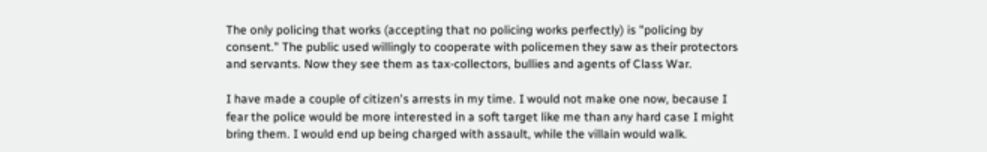The only policing that works (accepting that no policing works perfectly) is "policing by consent." The public used willingly to cooperate with policemen they saw as their protectors and servants. Now they see them as tax-collectors, bullies and agents of Class War.

I have made a couple of citizen's arrests in my time. I would not make one now, because I fear the police would be more interested in a soft target like me than any hard case I might bring them. I would end up being charged with assault, while the villain would walk.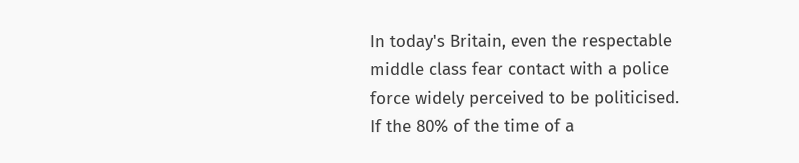In today's Britain, even the respectable middle class fear contact with a police force widely perceived to be politicised. If the 80% of the time of a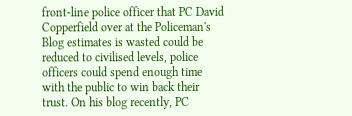front-line police officer that PC David Copperfield over at the Policeman's Blog estimates is wasted could be reduced to civilised levels, police officers could spend enough time with the public to win back their trust. On his blog recently, PC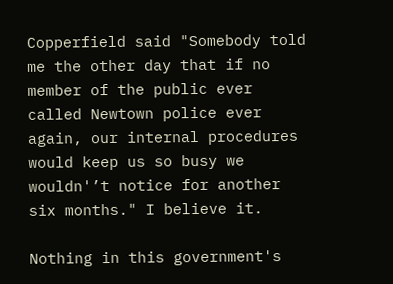Copperfield said "Somebody told me the other day that if no member of the public ever called Newtown police ever again, our internal procedures would keep us so busy we wouldn'’t notice for another six months." I believe it.

Nothing in this government's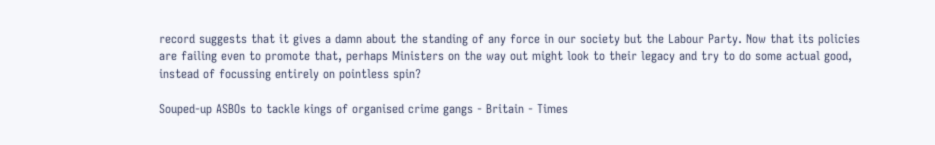record suggests that it gives a damn about the standing of any force in our society but the Labour Party. Now that its policies are failing even to promote that, perhaps Ministers on the way out might look to their legacy and try to do some actual good, instead of focussing entirely on pointless spin?

Souped-up ASBOs to tackle kings of organised crime gangs - Britain - Times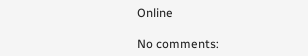Online

No comments: